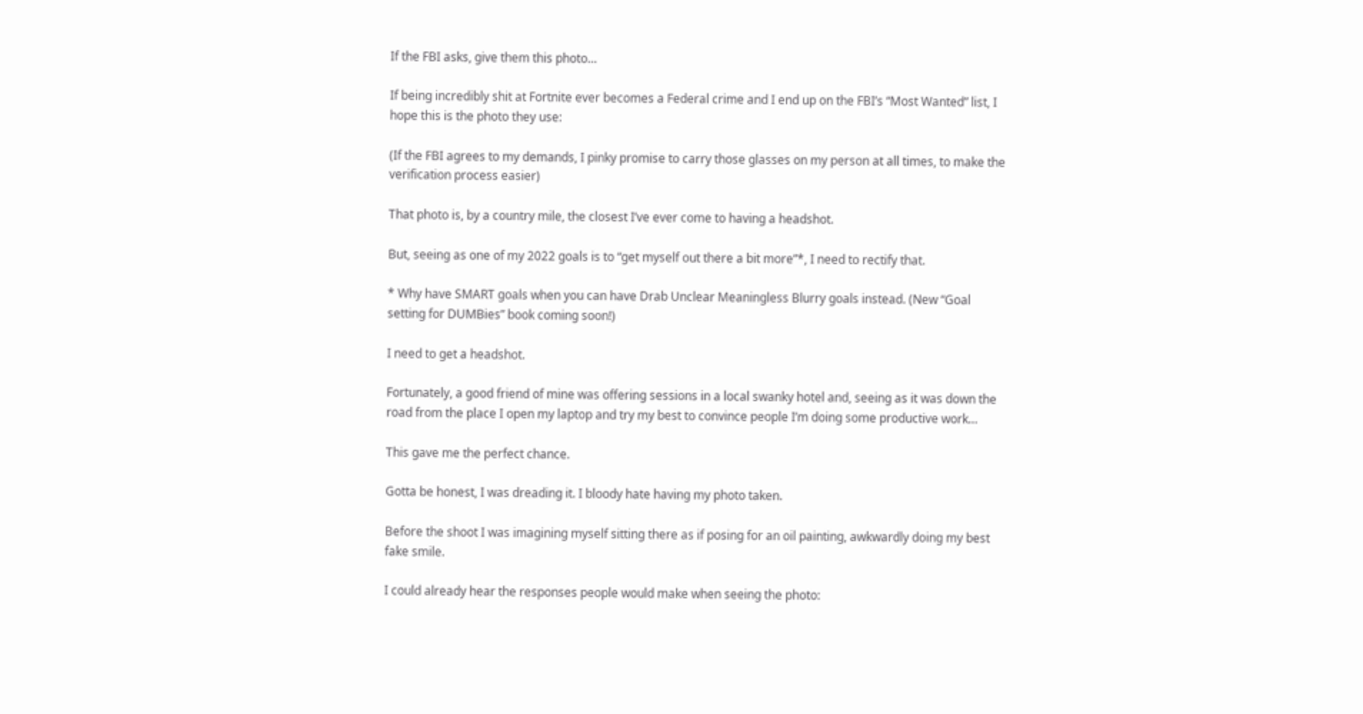If the FBI asks, give them this photo…

If being incredibly shit at Fortnite ever becomes a Federal crime and I end up on the FBI’s “Most Wanted” list, I hope this is the photo they use:

(If the FBI agrees to my demands, I pinky promise to carry those glasses on my person at all times, to make the verification process easier)

That photo is, by a country mile, the closest I’ve ever come to having a headshot.

But, seeing as one of my 2022 goals is to “get myself out there a bit more”*, I need to rectify that.

* Why have SMART goals when you can have Drab Unclear Meaningless Blurry goals instead. (New “Goal setting for DUMBies” book coming soon!)

I need to get a headshot.

Fortunately, a good friend of mine was offering sessions in a local swanky hotel and, seeing as it was down the road from the place I open my laptop and try my best to convince people I’m doing some productive work…

This gave me the perfect chance.

Gotta be honest, I was dreading it. I bloody hate having my photo taken.

Before the shoot I was imagining myself sitting there as if posing for an oil painting, awkwardly doing my best fake smile.

I could already hear the responses people would make when seeing the photo: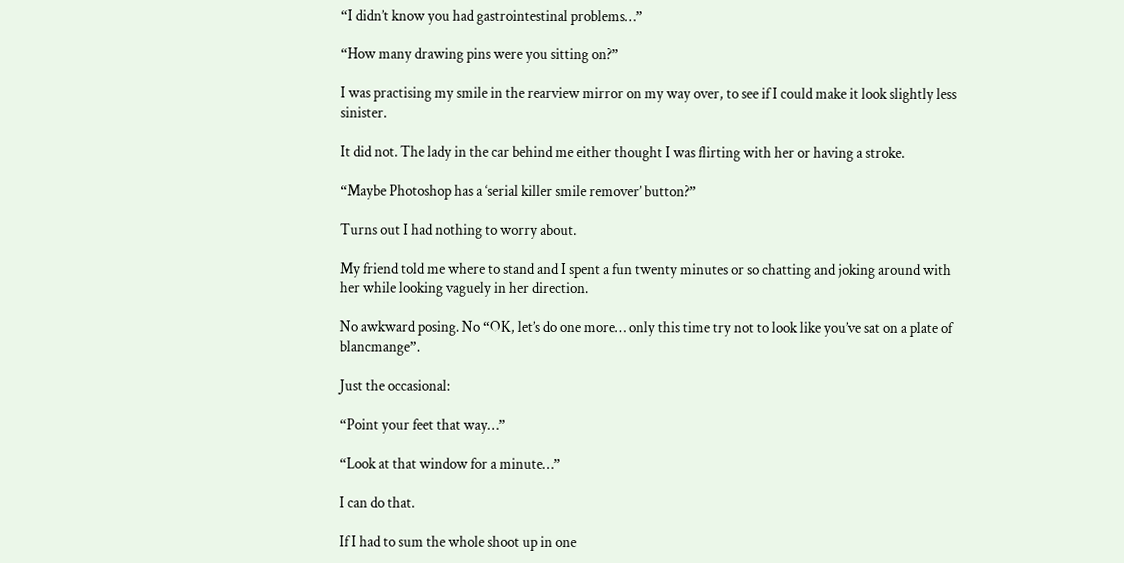“I didn’t know you had gastrointestinal problems…”

“How many drawing pins were you sitting on?”

I was practising my smile in the rearview mirror on my way over, to see if I could make it look slightly less sinister.

It did not. The lady in the car behind me either thought I was flirting with her or having a stroke.

“Maybe Photoshop has a ‘serial killer smile remover’ button?”

Turns out I had nothing to worry about.

My friend told me where to stand and I spent a fun twenty minutes or so chatting and joking around with her while looking vaguely in her direction.

No awkward posing. No “OK, let’s do one more… only this time try not to look like you’ve sat on a plate of blancmange”.

Just the occasional:

“Point your feet that way…”

“Look at that window for a minute…”

I can do that.

If I had to sum the whole shoot up in one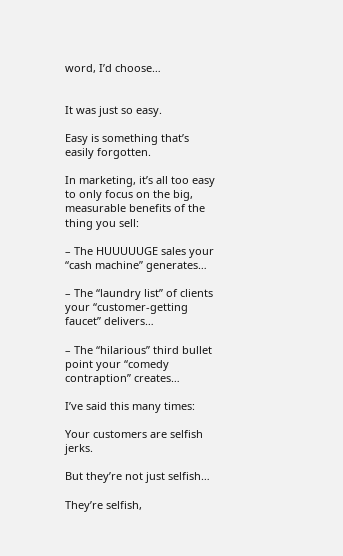word, I’d choose…


It was just so easy.

Easy is something that’s easily forgotten.

In marketing, it’s all too easy to only focus on the big, measurable benefits of the thing you sell:

– The HUUUUUGE sales your “cash machine” generates…

– The “laundry list” of clients your “customer-getting faucet” delivers…

– The “hilarious” third bullet point your “comedy contraption” creates…

I’ve said this many times:

Your customers are selfish jerks.

But they’re not just selfish…

They’re selfish,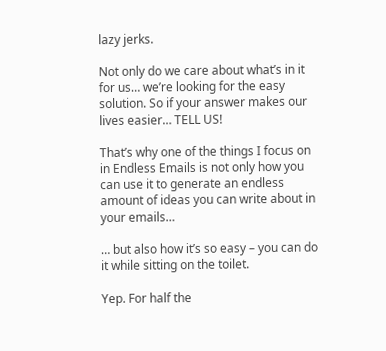lazy jerks.

Not only do we care about what’s in it for us… we’re looking for the easy solution. So if your answer makes our lives easier… TELL US!

That’s why one of the things I focus on in Endless Emails is not only how you can use it to generate an endless amount of ideas you can write about in your emails…

… but also how it’s so easy – you can do it while sitting on the toilet.

Yep. For half the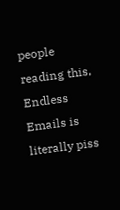people reading this, Endless Emails is literally piss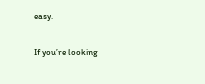easy.

If you’re looking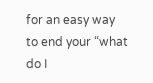for an easy way to end your “what do I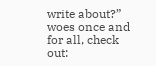write about?” woes once and for all, check out: